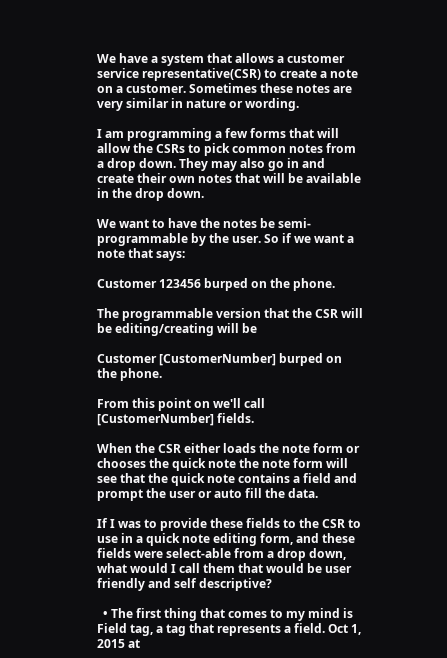We have a system that allows a customer service representative(CSR) to create a note on a customer. Sometimes these notes are very similar in nature or wording.

I am programming a few forms that will allow the CSRs to pick common notes from a drop down. They may also go in and create their own notes that will be available in the drop down.

We want to have the notes be semi-programmable by the user. So if we want a note that says:

Customer 123456 burped on the phone.

The programmable version that the CSR will be editing/creating will be

Customer [CustomerNumber] burped on the phone.

From this point on we'll call [CustomerNumber] fields.

When the CSR either loads the note form or chooses the quick note the note form will see that the quick note contains a field and prompt the user or auto fill the data.

If I was to provide these fields to the CSR to use in a quick note editing form, and these fields were select-able from a drop down, what would I call them that would be user friendly and self descriptive?

  • The first thing that comes to my mind is Field tag, a tag that represents a field. Oct 1, 2015 at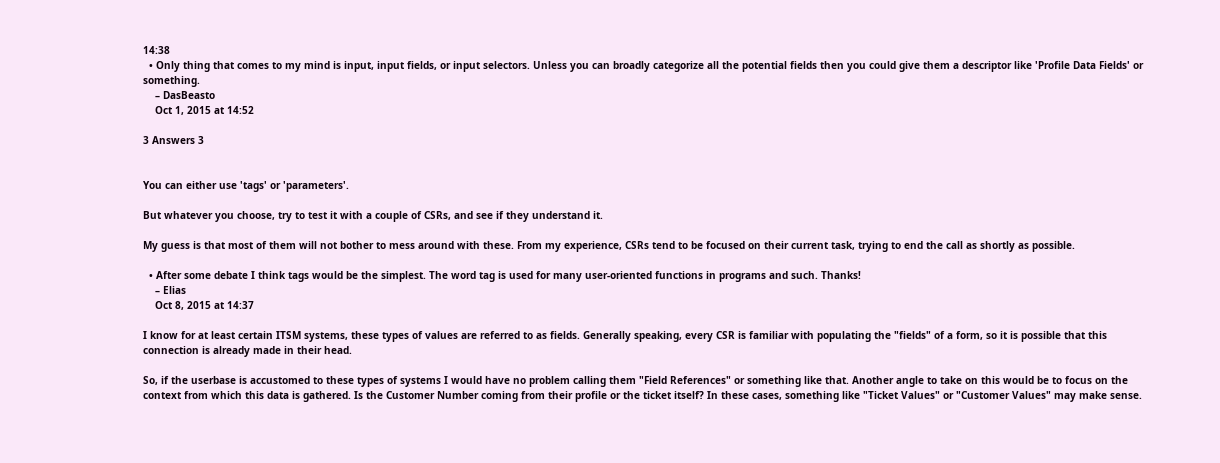14:38
  • Only thing that comes to my mind is input, input fields, or input selectors. Unless you can broadly categorize all the potential fields then you could give them a descriptor like 'Profile Data Fields' or something.
    – DasBeasto
    Oct 1, 2015 at 14:52

3 Answers 3


You can either use 'tags' or 'parameters'.

But whatever you choose, try to test it with a couple of CSRs, and see if they understand it.

My guess is that most of them will not bother to mess around with these. From my experience, CSRs tend to be focused on their current task, trying to end the call as shortly as possible.

  • After some debate I think tags would be the simplest. The word tag is used for many user-oriented functions in programs and such. Thanks!
    – Elias
    Oct 8, 2015 at 14:37

I know for at least certain ITSM systems, these types of values are referred to as fields. Generally speaking, every CSR is familiar with populating the "fields" of a form, so it is possible that this connection is already made in their head.

So, if the userbase is accustomed to these types of systems I would have no problem calling them "Field References" or something like that. Another angle to take on this would be to focus on the context from which this data is gathered. Is the Customer Number coming from their profile or the ticket itself? In these cases, something like "Ticket Values" or "Customer Values" may make sense.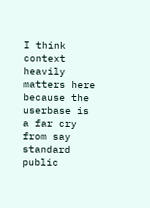I think context heavily matters here because the userbase is a far cry from say standard public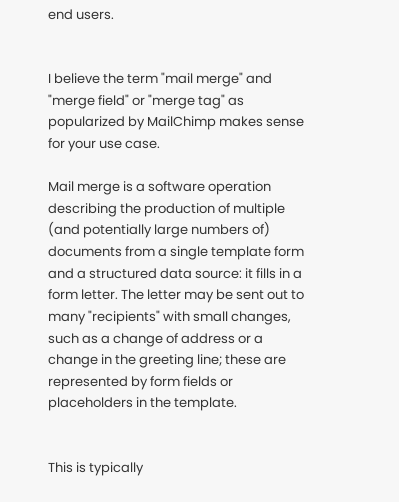end users.


I believe the term "mail merge" and "merge field" or "merge tag" as popularized by MailChimp makes sense for your use case.

Mail merge is a software operation describing the production of multiple (and potentially large numbers of) documents from a single template form and a structured data source: it fills in a form letter. The letter may be sent out to many "recipients" with small changes, such as a change of address or a change in the greeting line; these are represented by form fields or placeholders in the template.


This is typically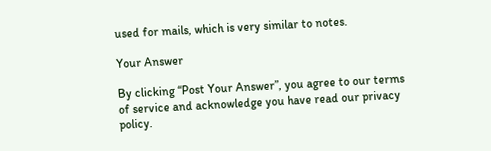used for mails, which is very similar to notes.

Your Answer

By clicking “Post Your Answer”, you agree to our terms of service and acknowledge you have read our privacy policy.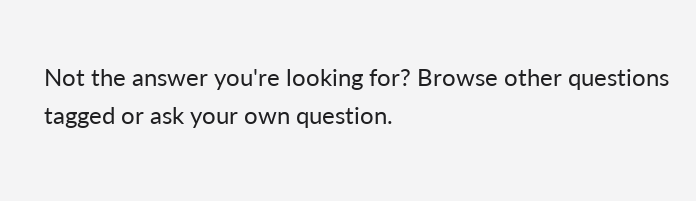Not the answer you're looking for? Browse other questions tagged or ask your own question.